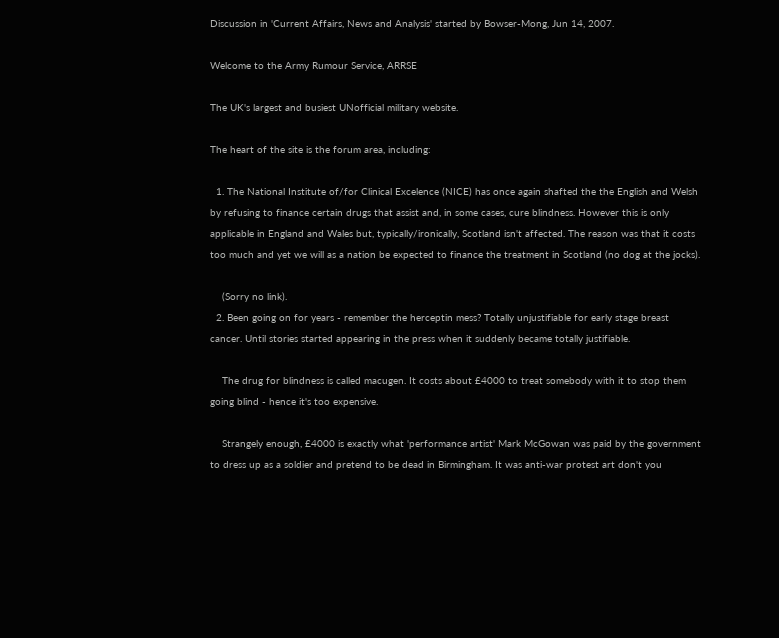Discussion in 'Current Affairs, News and Analysis' started by Bowser-Mong, Jun 14, 2007.

Welcome to the Army Rumour Service, ARRSE

The UK's largest and busiest UNofficial military website.

The heart of the site is the forum area, including:

  1. The National Institute of/for Clinical Excelence (NICE) has once again shafted the the English and Welsh by refusing to finance certain drugs that assist and, in some cases, cure blindness. However this is only applicable in England and Wales but, typically/ironically, Scotland isn't affected. The reason was that it costs too much and yet we will as a nation be expected to finance the treatment in Scotland (no dog at the jocks).

    (Sorry no link).
  2. Been going on for years - remember the herceptin mess? Totally unjustifiable for early stage breast cancer. Until stories started appearing in the press when it suddenly became totally justifiable.

    The drug for blindness is called macugen. It costs about £4000 to treat somebody with it to stop them going blind - hence it's too expensive.

    Strangely enough, £4000 is exactly what 'performance artist' Mark McGowan was paid by the government to dress up as a soldier and pretend to be dead in Birmingham. It was anti-war protest art don't you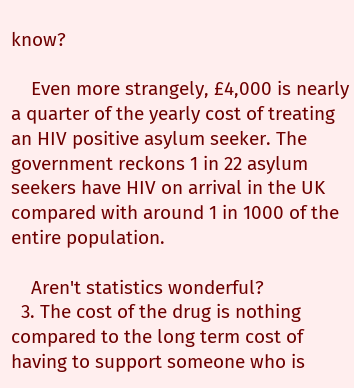know?

    Even more strangely, £4,000 is nearly a quarter of the yearly cost of treating an HIV positive asylum seeker. The government reckons 1 in 22 asylum seekers have HIV on arrival in the UK compared with around 1 in 1000 of the entire population.

    Aren't statistics wonderful?
  3. The cost of the drug is nothing compared to the long term cost of having to support someone who is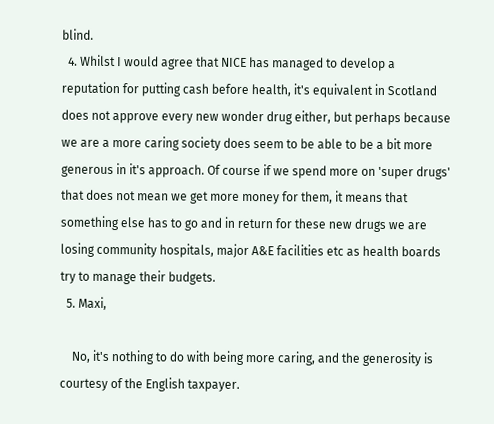blind.
  4. Whilst I would agree that NICE has managed to develop a reputation for putting cash before health, it's equivalent in Scotland does not approve every new wonder drug either, but perhaps because we are a more caring society does seem to be able to be a bit more generous in it's approach. Of course if we spend more on 'super drugs' that does not mean we get more money for them, it means that something else has to go and in return for these new drugs we are losing community hospitals, major A&E facilities etc as health boards try to manage their budgets.
  5. Maxi,

    No, it's nothing to do with being more caring, and the generosity is courtesy of the English taxpayer.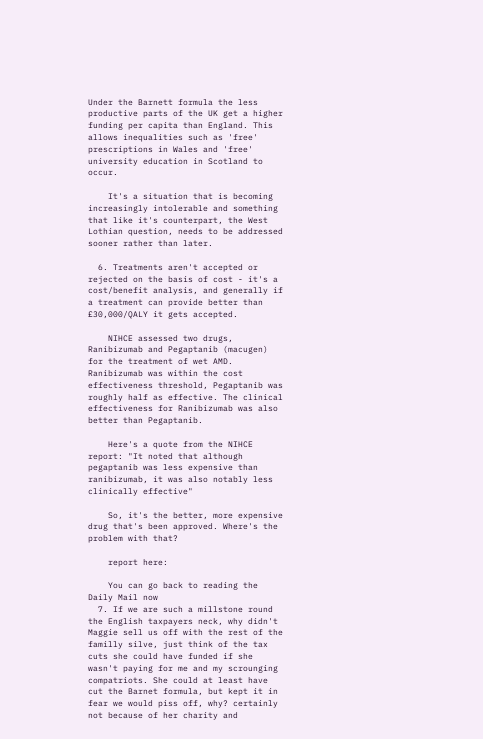Under the Barnett formula the less productive parts of the UK get a higher funding per capita than England. This allows inequalities such as 'free' prescriptions in Wales and 'free' university education in Scotland to occur.

    It's a situation that is becoming increasingly intolerable and something that like it's counterpart, the West Lothian question, needs to be addressed sooner rather than later.

  6. Treatments aren't accepted or rejected on the basis of cost - it's a cost/benefit analysis, and generally if a treatment can provide better than £30,000/QALY it gets accepted.

    NIHCE assessed two drugs, Ranibizumab and Pegaptanib (macugen) for the treatment of wet AMD. Ranibizumab was within the cost effectiveness threshold, Pegaptanib was roughly half as effective. The clinical effectiveness for Ranibizumab was also better than Pegaptanib.

    Here's a quote from the NIHCE report: "It noted that although pegaptanib was less expensive than ranibizumab, it was also notably less clinically effective"

    So, it's the better, more expensive drug that's been approved. Where's the problem with that?

    report here:

    You can go back to reading the Daily Mail now
  7. If we are such a millstone round the English taxpayers neck, why didn't Maggie sell us off with the rest of the familly silve, just think of the tax cuts she could have funded if she wasn't paying for me and my scrounging compatriots. She could at least have cut the Barnet formula, but kept it in fear we would piss off, why? certainly not because of her charity and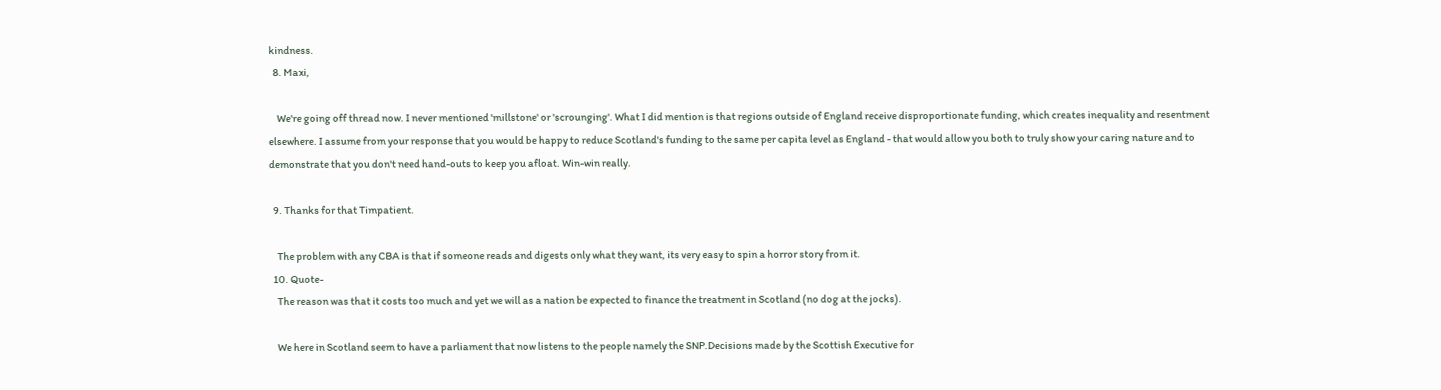kindness.
  8. Maxi,

    We're going off thread now. I never mentioned 'millstone' or 'scrounging'. What I did mention is that regions outside of England receive disproportionate funding, which creates inequality and resentment elsewhere. I assume from your response that you would be happy to reduce Scotland's funding to the same per capita level as England - that would allow you both to truly show your caring nature and to demonstrate that you don't need hand-outs to keep you afloat. Win-win really.

  9. Thanks for that Timpatient.

    The problem with any CBA is that if someone reads and digests only what they want, its very easy to spin a horror story from it.
  10. Quote-
    The reason was that it costs too much and yet we will as a nation be expected to finance the treatment in Scotland (no dog at the jocks).

    We here in Scotland seem to have a parliament that now listens to the people namely the SNP.Decisions made by the Scottish Executive for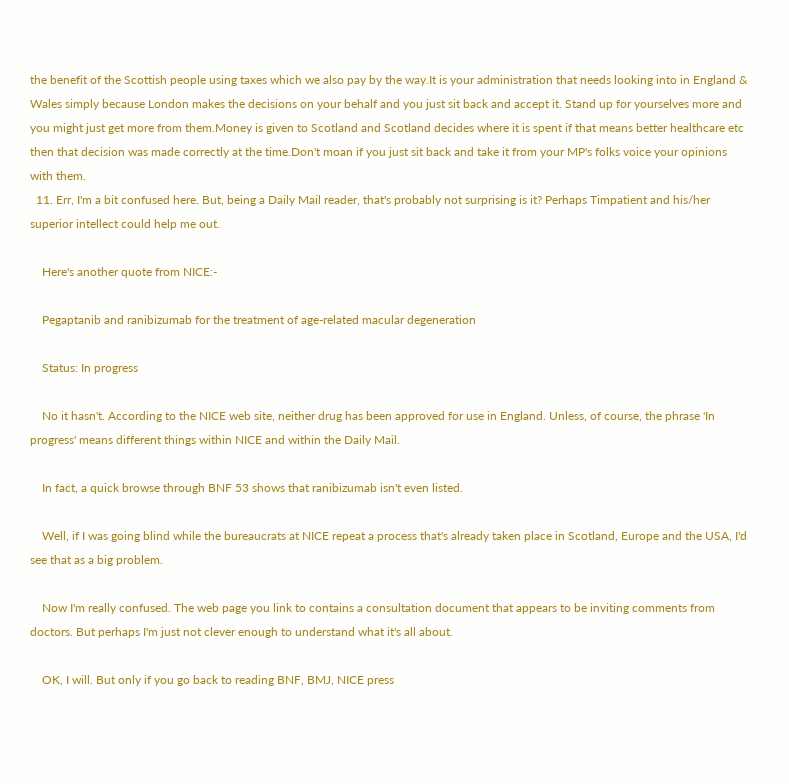the benefit of the Scottish people using taxes which we also pay by the way.It is your administration that needs looking into in England & Wales simply because London makes the decisions on your behalf and you just sit back and accept it. Stand up for yourselves more and you might just get more from them.Money is given to Scotland and Scotland decides where it is spent if that means better healthcare etc then that decision was made correctly at the time.Don't moan if you just sit back and take it from your MP's folks voice your opinions with them.
  11. Err, I'm a bit confused here. But, being a Daily Mail reader, that's probably not surprising is it? Perhaps Timpatient and his/her superior intellect could help me out.

    Here's another quote from NICE:-

    Pegaptanib and ranibizumab for the treatment of age-related macular degeneration

    Status: In progress

    No it hasn't. According to the NICE web site, neither drug has been approved for use in England. Unless, of course, the phrase 'In progress' means different things within NICE and within the Daily Mail.

    In fact, a quick browse through BNF 53 shows that ranibizumab isn't even listed.

    Well, if I was going blind while the bureaucrats at NICE repeat a process that's already taken place in Scotland, Europe and the USA, I'd see that as a big problem.

    Now I'm really confused. The web page you link to contains a consultation document that appears to be inviting comments from doctors. But perhaps I'm just not clever enough to understand what it's all about.

    OK, I will. But only if you go back to reading BNF, BMJ, NICE press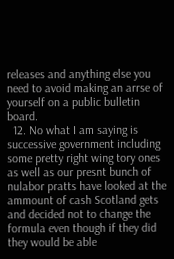releases and anything else you need to avoid making an arrse of yourself on a public bulletin board.
  12. No what I am saying is successive government including some pretty right wing tory ones as well as our presnt bunch of nulabor pratts have looked at the ammount of cash Scotland gets and decided not to change the formula even though if they did they would be able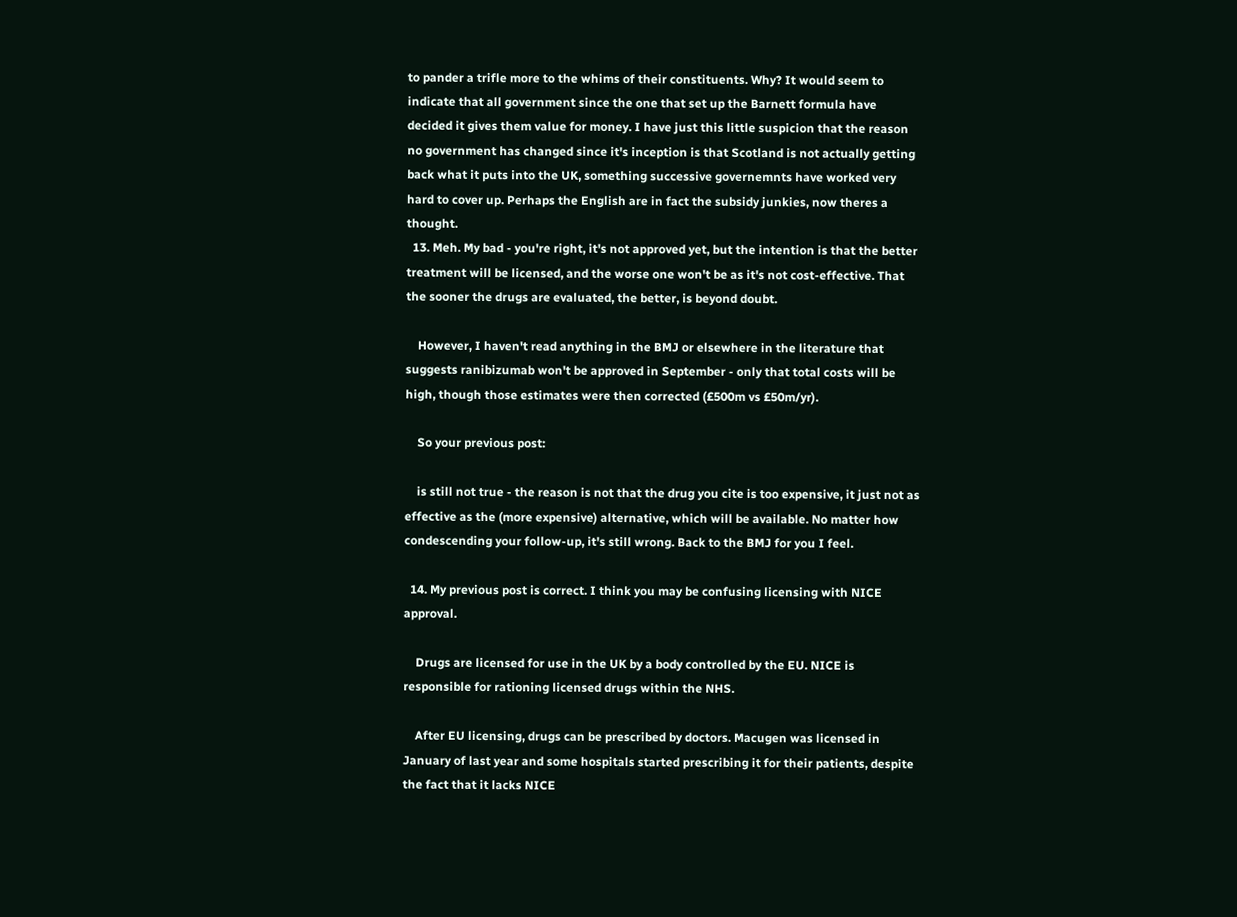to pander a trifle more to the whims of their constituents. Why? It would seem to indicate that all government since the one that set up the Barnett formula have decided it gives them value for money. I have just this little suspicion that the reason no government has changed since it's inception is that Scotland is not actually getting back what it puts into the UK, something successive governemnts have worked very hard to cover up. Perhaps the English are in fact the subsidy junkies, now theres a thought.
  13. Meh. My bad - you're right, it's not approved yet, but the intention is that the better treatment will be licensed, and the worse one won't be as it's not cost-effective. That the sooner the drugs are evaluated, the better, is beyond doubt.

    However, I haven't read anything in the BMJ or elsewhere in the literature that suggests ranibizumab won't be approved in September - only that total costs will be high, though those estimates were then corrected (£500m vs £50m/yr).

    So your previous post:

    is still not true - the reason is not that the drug you cite is too expensive, it just not as effective as the (more expensive) alternative, which will be available. No matter how condescending your follow-up, it's still wrong. Back to the BMJ for you I feel.

  14. My previous post is correct. I think you may be confusing licensing with NICE approval.

    Drugs are licensed for use in the UK by a body controlled by the EU. NICE is responsible for rationing licensed drugs within the NHS.

    After EU licensing, drugs can be prescribed by doctors. Macugen was licensed in January of last year and some hospitals started prescribing it for their patients, despite the fact that it lacks NICE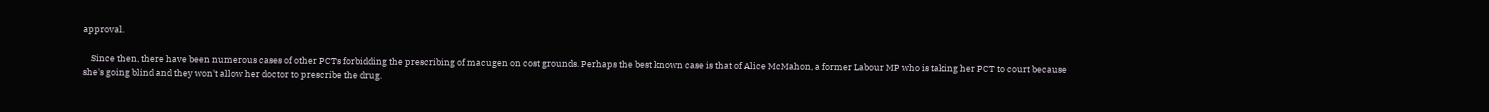approval.

    Since then, there have been numerous cases of other PCTs forbidding the prescribing of macugen on cost grounds. Perhaps the best known case is that of Alice McMahon, a former Labour MP who is taking her PCT to court because she's going blind and they won't allow her doctor to prescribe the drug.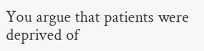You argue that patients were deprived of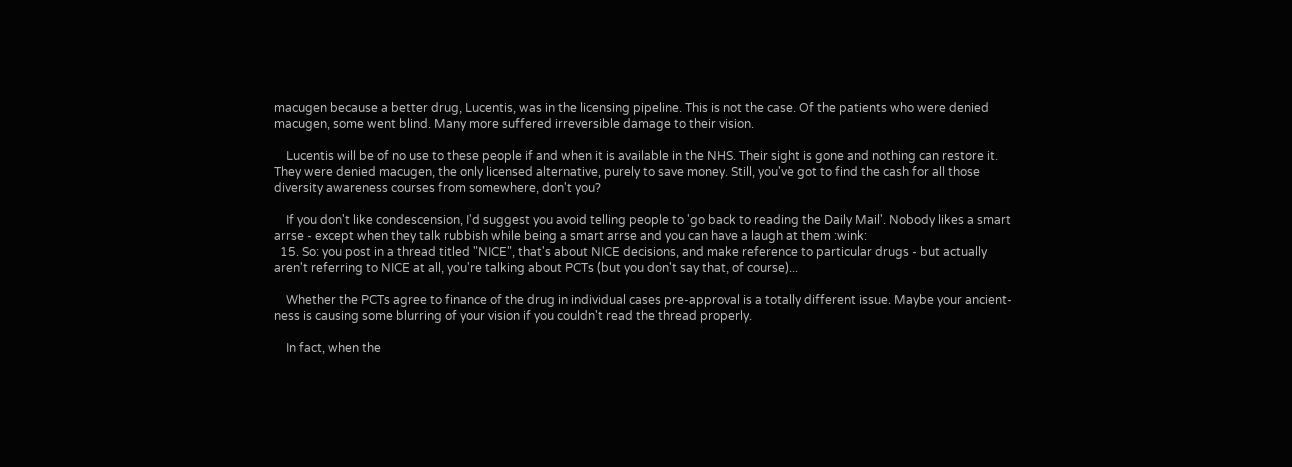macugen because a better drug, Lucentis, was in the licensing pipeline. This is not the case. Of the patients who were denied macugen, some went blind. Many more suffered irreversible damage to their vision.

    Lucentis will be of no use to these people if and when it is available in the NHS. Their sight is gone and nothing can restore it. They were denied macugen, the only licensed alternative, purely to save money. Still, you've got to find the cash for all those diversity awareness courses from somewhere, don't you?

    If you don't like condescension, I'd suggest you avoid telling people to 'go back to reading the Daily Mail'. Nobody likes a smart arrse - except when they talk rubbish while being a smart arrse and you can have a laugh at them :wink:
  15. So: you post in a thread titled "NICE", that's about NICE decisions, and make reference to particular drugs - but actually aren't referring to NICE at all, you're talking about PCTs (but you don't say that, of course)...

    Whether the PCTs agree to finance of the drug in individual cases pre-approval is a totally different issue. Maybe your ancient-ness is causing some blurring of your vision if you couldn't read the thread properly.

    In fact, when the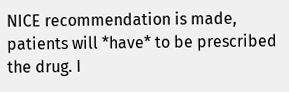NICE recommendation is made, patients will *have* to be prescribed the drug. I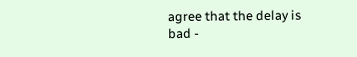agree that the delay is bad -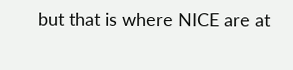but that is where NICE are at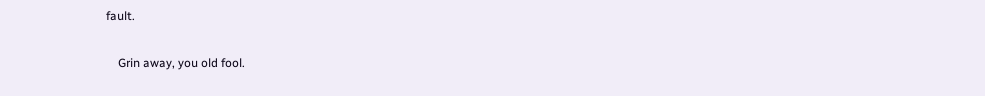fault.

    Grin away, you old fool.